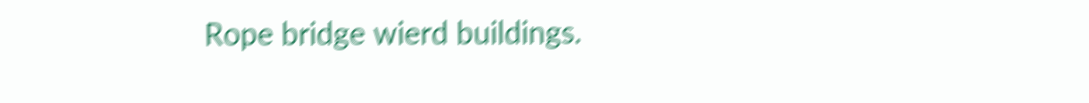Rope bridge wierd buildings.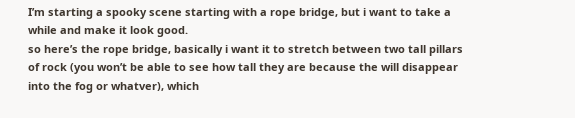I’m starting a spooky scene starting with a rope bridge, but i want to take a while and make it look good.
so here’s the rope bridge, basically i want it to stretch between two tall pillars of rock (you won’t be able to see how tall they are because the will disappear into the fog or whatver), which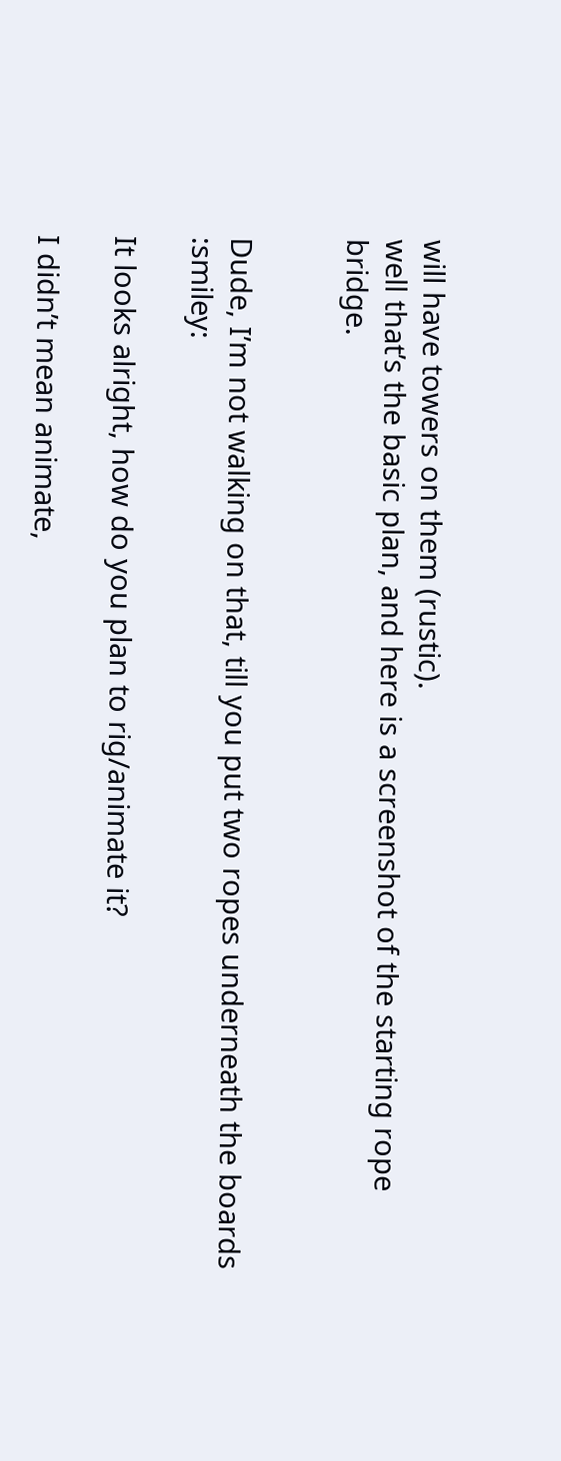will have towers on them (rustic).
well that’s the basic plan, and here is a screenshot of the starting rope bridge.


Dude, I’m not walking on that, till you put two ropes underneath the boards :smiley:

It looks alright, how do you plan to rig/animate it?

I didn’t mean animate,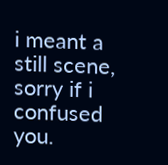i meant a still scene, sorry if i confused you.